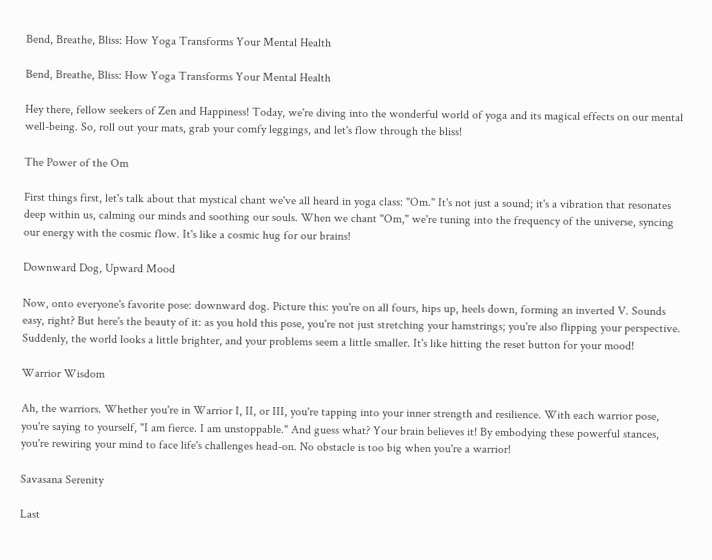Bend, Breathe, Bliss: How Yoga Transforms Your Mental Health

Bend, Breathe, Bliss: How Yoga Transforms Your Mental Health

Hey there, fellow seekers of Zen and Happiness! Today, we're diving into the wonderful world of yoga and its magical effects on our mental well-being. So, roll out your mats, grab your comfy leggings, and let's flow through the bliss!

The Power of the Om

First things first, let's talk about that mystical chant we've all heard in yoga class: "Om." It's not just a sound; it's a vibration that resonates deep within us, calming our minds and soothing our souls. When we chant "Om," we're tuning into the frequency of the universe, syncing our energy with the cosmic flow. It's like a cosmic hug for our brains!

Downward Dog, Upward Mood

Now, onto everyone's favorite pose: downward dog. Picture this: you're on all fours, hips up, heels down, forming an inverted V. Sounds easy, right? But here's the beauty of it: as you hold this pose, you're not just stretching your hamstrings; you're also flipping your perspective. Suddenly, the world looks a little brighter, and your problems seem a little smaller. It's like hitting the reset button for your mood!

Warrior Wisdom

Ah, the warriors. Whether you're in Warrior I, II, or III, you're tapping into your inner strength and resilience. With each warrior pose, you're saying to yourself, "I am fierce. I am unstoppable." And guess what? Your brain believes it! By embodying these powerful stances, you're rewiring your mind to face life's challenges head-on. No obstacle is too big when you're a warrior!

Savasana Serenity

Last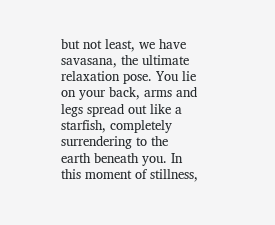but not least, we have savasana, the ultimate relaxation pose. You lie on your back, arms and legs spread out like a starfish, completely surrendering to the earth beneath you. In this moment of stillness,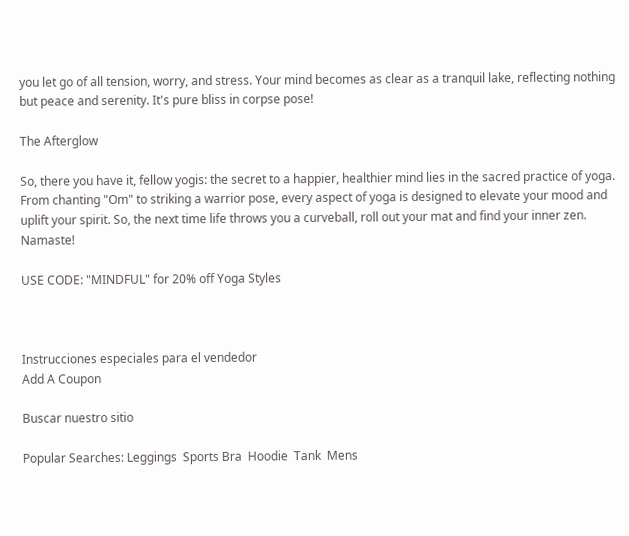you let go of all tension, worry, and stress. Your mind becomes as clear as a tranquil lake, reflecting nothing but peace and serenity. It's pure bliss in corpse pose!

The Afterglow

So, there you have it, fellow yogis: the secret to a happier, healthier mind lies in the sacred practice of yoga. From chanting "Om" to striking a warrior pose, every aspect of yoga is designed to elevate your mood and uplift your spirit. So, the next time life throws you a curveball, roll out your mat and find your inner zen. Namaste!

USE CODE: "MINDFUL" for 20% off Yoga Styles



Instrucciones especiales para el vendedor
Add A Coupon

Buscar nuestro sitio

Popular Searches: Leggings  Sports Bra  Hoodie  Tank  Mens